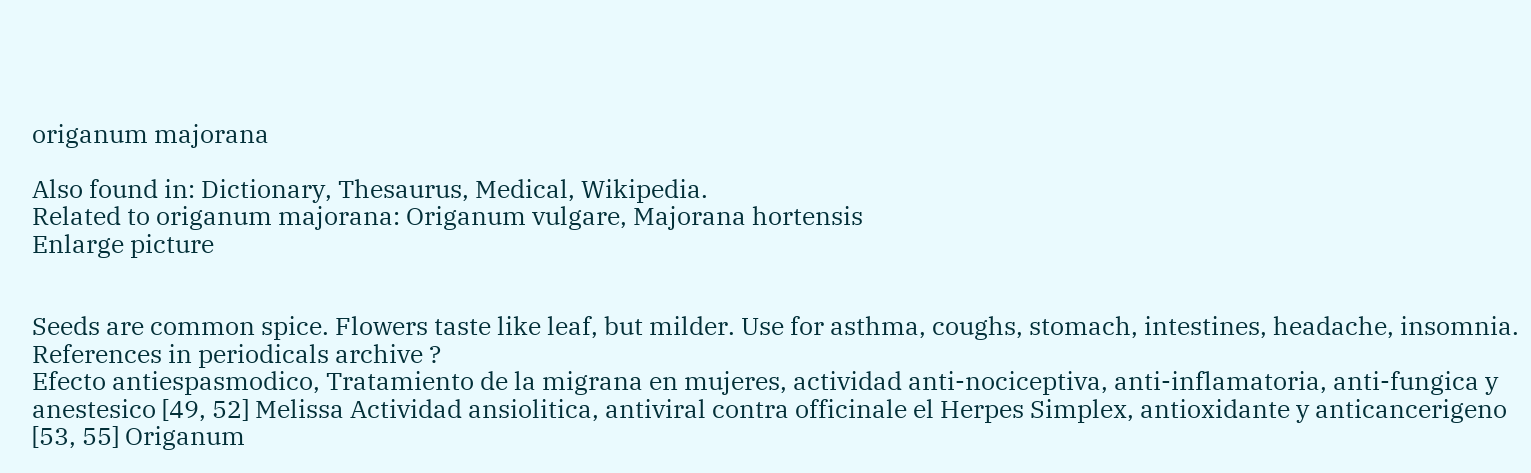origanum majorana

Also found in: Dictionary, Thesaurus, Medical, Wikipedia.
Related to origanum majorana: Origanum vulgare, Majorana hortensis
Enlarge picture


Seeds are common spice. Flowers taste like leaf, but milder. Use for asthma, coughs, stomach, intestines, headache, insomnia.
References in periodicals archive ?
Efecto antiespasmodico, Tratamiento de la migrana en mujeres, actividad anti-nociceptiva, anti-inflamatoria, anti-fungica y anestesico [49, 52] Melissa Actividad ansiolitica, antiviral contra officinale el Herpes Simplex, antioxidante y anticancerigeno [53, 55] Origanum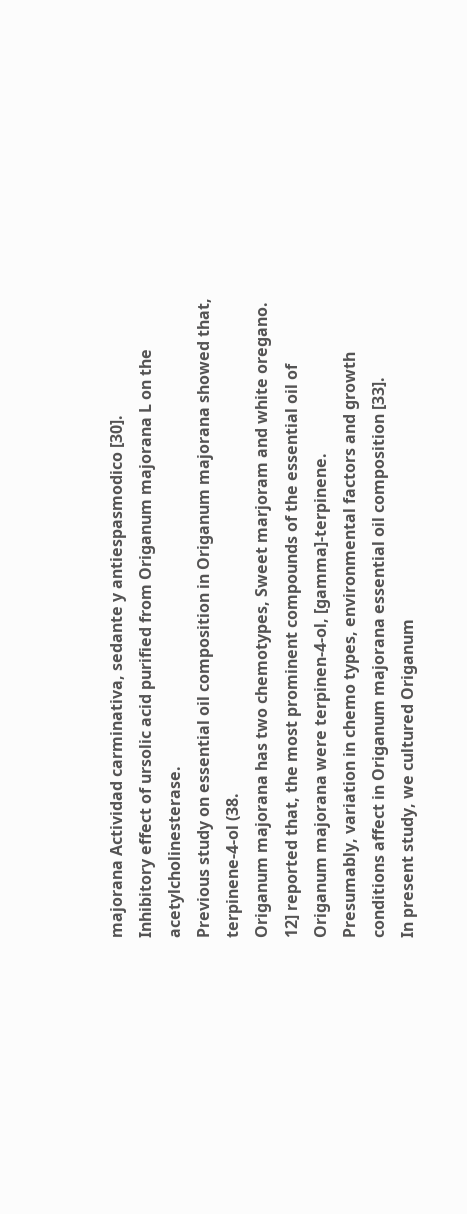majorana Actividad carminativa, sedante y antiespasmodico [30].
Inhibitory effect of ursolic acid purified from Origanum majorana L on the acetylcholinesterase.
Previous study on essential oil composition in Origanum majorana showed that, terpinene-4-ol (38.
Origanum majorana has two chemotypes, Sweet marjoram and white oregano.
12] reported that, the most prominent compounds of the essential oil of Origanum majorana were terpinen-4-ol, [gamma]-terpinene.
Presumably, variation in chemo types, environmental factors and growth conditions affect in Origanum majorana essential oil composition [33].
In present study, we cultured Origanum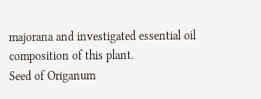majorana and investigated essential oil composition of this plant.
Seed of Origanum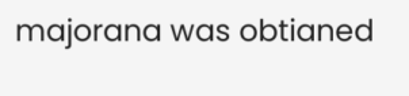majorana was obtianed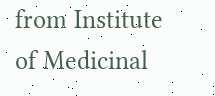from Institute of Medicinal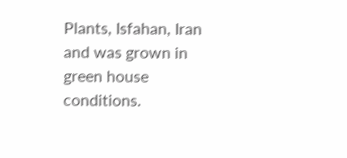Plants, Isfahan, Iran and was grown in green house conditions.